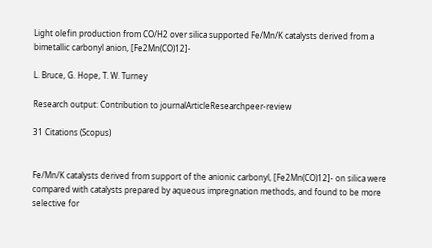Light olefin production from CO/H2 over silica supported Fe/Mn/K catalysts derived from a bimetallic carbonyl anion, [Fe2Mn(CO)12]-

L. Bruce, G. Hope, T. W. Turney

Research output: Contribution to journalArticleResearchpeer-review

31 Citations (Scopus)


Fe/Mn/K catalysts derived from support of the anionic carbonyl, [Fe2Mn(CO)12]- on silica were compared with catalysts prepared by aqueous impregnation methods, and found to be more selective for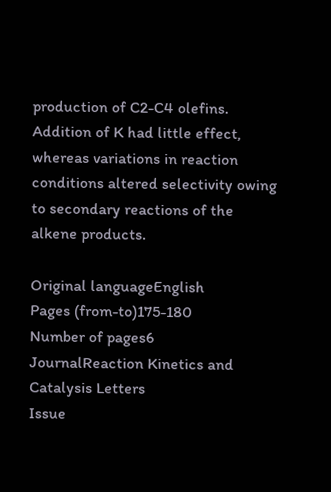production of C2-C4 olefins. Addition of K had little effect, whereas variations in reaction conditions altered selectivity owing to secondary reactions of the alkene products.

Original languageEnglish
Pages (from-to)175-180
Number of pages6
JournalReaction Kinetics and Catalysis Letters
Issue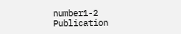number1-2
Publication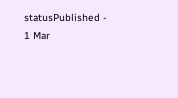statusPublished - 1 Mar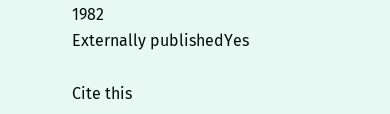1982
Externally publishedYes

Cite this